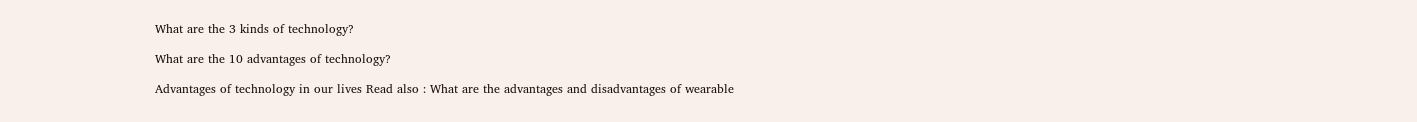What are the 3 kinds of technology?

What are the 10 advantages of technology?

Advantages of technology in our lives Read also : What are the advantages and disadvantages of wearable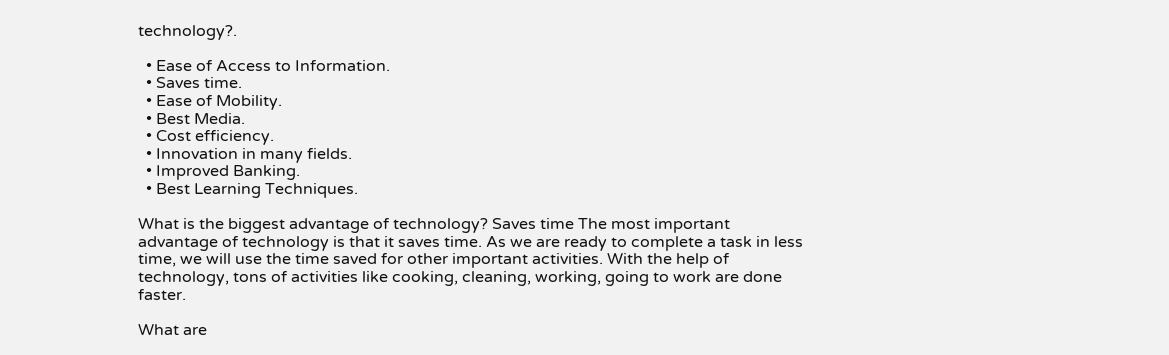technology?.

  • Ease of Access to Information.
  • Saves time.
  • Ease of Mobility.
  • Best Media.
  • Cost efficiency.
  • Innovation in many fields.
  • Improved Banking.
  • Best Learning Techniques.

What is the biggest advantage of technology? Saves time The most important advantage of technology is that it saves time. As we are ready to complete a task in less time, we will use the time saved for other important activities. With the help of technology, tons of activities like cooking, cleaning, working, going to work are done faster.

What are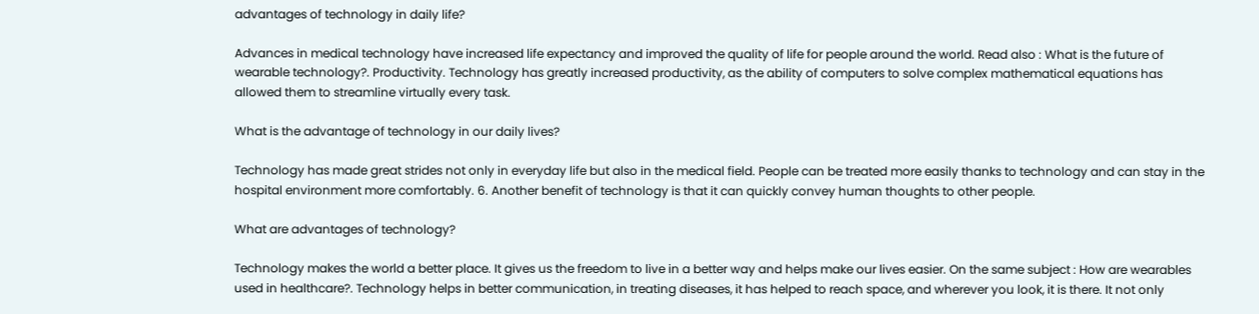advantages of technology in daily life?

Advances in medical technology have increased life expectancy and improved the quality of life for people around the world. Read also : What is the future of wearable technology?. Productivity. Technology has greatly increased productivity, as the ability of computers to solve complex mathematical equations has allowed them to streamline virtually every task.

What is the advantage of technology in our daily lives?

Technology has made great strides not only in everyday life but also in the medical field. People can be treated more easily thanks to technology and can stay in the hospital environment more comfortably. 6. Another benefit of technology is that it can quickly convey human thoughts to other people.

What are advantages of technology?

Technology makes the world a better place. It gives us the freedom to live in a better way and helps make our lives easier. On the same subject : How are wearables used in healthcare?. Technology helps in better communication, in treating diseases, it has helped to reach space, and wherever you look, it is there. It not only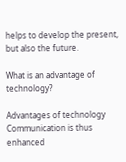helps to develop the present, but also the future.

What is an advantage of technology?

Advantages of technology Communication is thus enhanced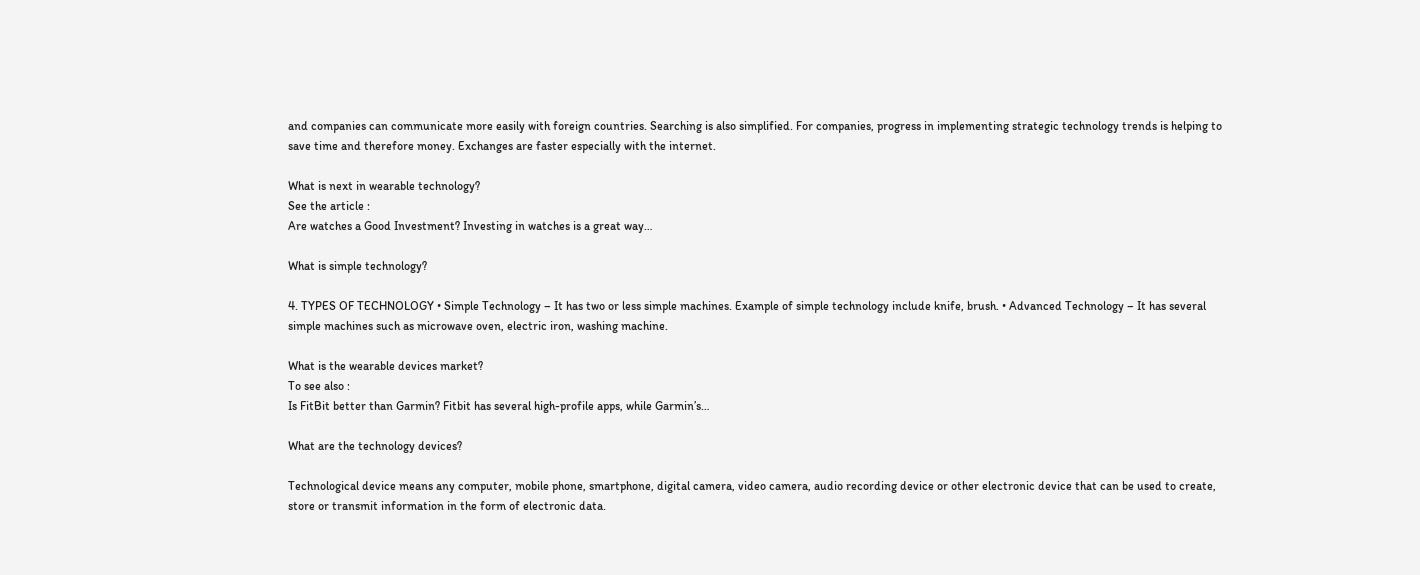and companies can communicate more easily with foreign countries. Searching is also simplified. For companies, progress in implementing strategic technology trends is helping to save time and therefore money. Exchanges are faster especially with the internet.

What is next in wearable technology?
See the article :
Are watches a Good Investment? Investing in watches is a great way…

What is simple technology?

4. TYPES OF TECHNOLOGY • Simple Technology – It has two or less simple machines. Example of simple technology include knife, brush. • Advanced Technology – It has several simple machines such as microwave oven, electric iron, washing machine.

What is the wearable devices market?
To see also :
Is FitBit better than Garmin? Fitbit has several high-profile apps, while Garmin’s…

What are the technology devices?

Technological device means any computer, mobile phone, smartphone, digital camera, video camera, audio recording device or other electronic device that can be used to create, store or transmit information in the form of electronic data.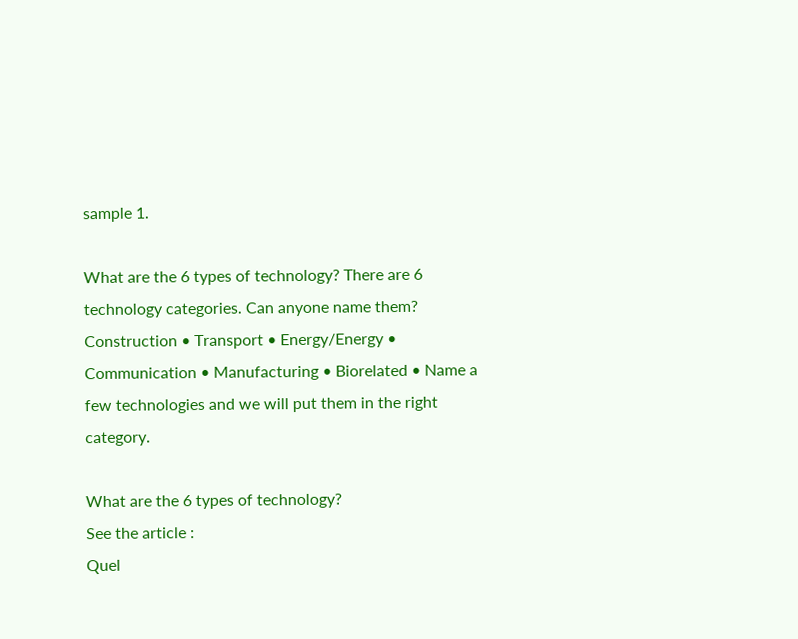sample 1.

What are the 6 types of technology? There are 6 technology categories. Can anyone name them? Construction • Transport • Energy/Energy • Communication • Manufacturing • Biorelated • Name a few technologies and we will put them in the right category.

What are the 6 types of technology?
See the article :
Quel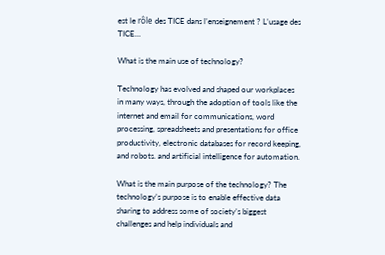est le rôle des TICE dans l’enseignement ? L’usage des TICE…

What is the main use of technology?

Technology has evolved and shaped our workplaces in many ways, through the adoption of tools like the internet and email for communications, word processing, spreadsheets and presentations for office productivity, electronic databases for record keeping, and robots. and artificial intelligence for automation.

What is the main purpose of the technology? The technology’s purpose is to enable effective data sharing to address some of society’s biggest challenges and help individuals and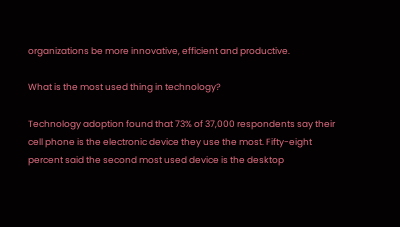organizations be more innovative, efficient and productive.

What is the most used thing in technology?

Technology adoption found that 73% of 37,000 respondents say their cell phone is the electronic device they use the most. Fifty-eight percent said the second most used device is the desktop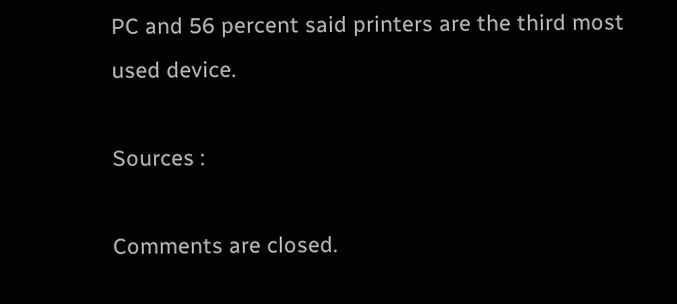PC and 56 percent said printers are the third most used device.

Sources :

Comments are closed.